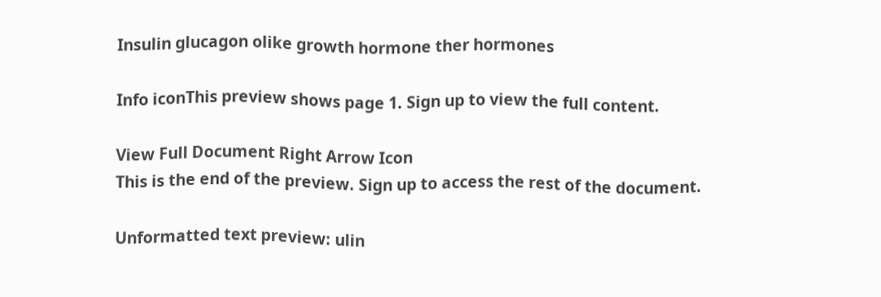Insulin glucagon olike growth hormone ther hormones

Info iconThis preview shows page 1. Sign up to view the full content.

View Full Document Right Arrow Icon
This is the end of the preview. Sign up to access the rest of the document.

Unformatted text preview: ulin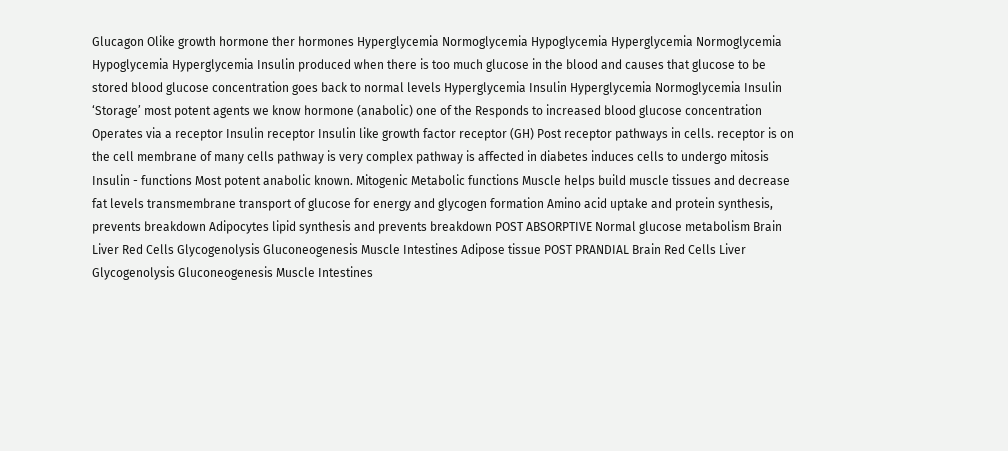Glucagon Olike growth hormone ther hormones Hyperglycemia Normoglycemia Hypoglycemia Hyperglycemia Normoglycemia Hypoglycemia Hyperglycemia Insulin produced when there is too much glucose in the blood and causes that glucose to be stored blood glucose concentration goes back to normal levels Hyperglycemia Insulin Hyperglycemia Normoglycemia Insulin ‘Storage’ most potent agents we know hormone (anabolic) one of the Responds to increased blood glucose concentration Operates via a receptor Insulin receptor Insulin like growth factor receptor (GH) Post receptor pathways in cells. receptor is on the cell membrane of many cells pathway is very complex pathway is affected in diabetes induces cells to undergo mitosis Insulin - functions Most potent anabolic known. Mitogenic Metabolic functions Muscle helps build muscle tissues and decrease fat levels transmembrane transport of glucose for energy and glycogen formation Amino acid uptake and protein synthesis, prevents breakdown Adipocytes lipid synthesis and prevents breakdown POST ABSORPTIVE Normal glucose metabolism Brain Liver Red Cells Glycogenolysis Gluconeogenesis Muscle Intestines Adipose tissue POST PRANDIAL Brain Red Cells Liver Glycogenolysis Gluconeogenesis Muscle Intestines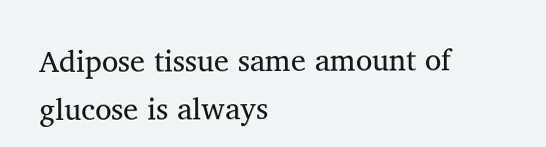Adipose tissue same amount of glucose is always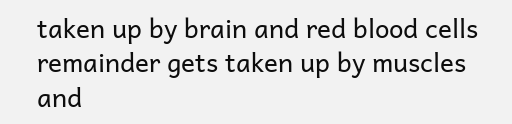taken up by brain and red blood cells remainder gets taken up by muscles and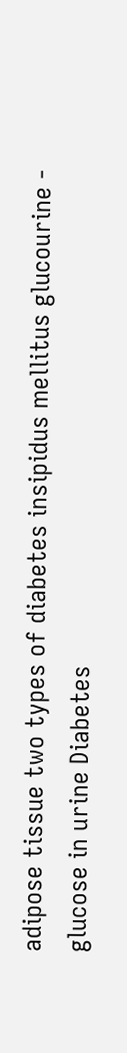adipose tissue two types of diabetes insipidus mellitus glucourine - glucose in urine Diabetes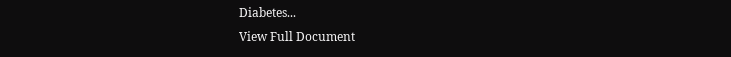Diabetes...
View Full Document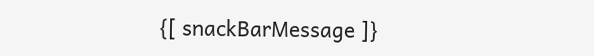{[ snackBarMessage ]}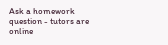Ask a homework question - tutors are online